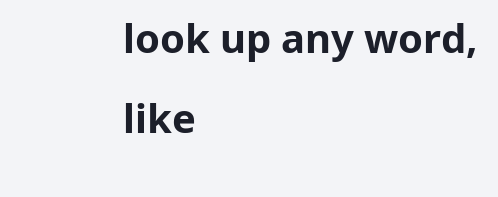look up any word, like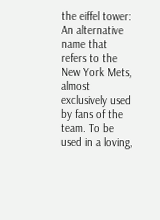the eiffel tower:
An alternative name that refers to the New York Mets, almost exclusively used by fans of the team. To be used in a loving,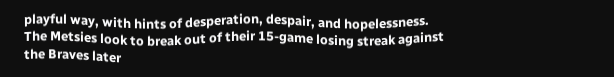playful way, with hints of desperation, despair, and hopelessness.
The Metsies look to break out of their 15-game losing streak against the Braves later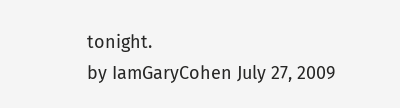tonight.
by IamGaryCohen July 27, 2009